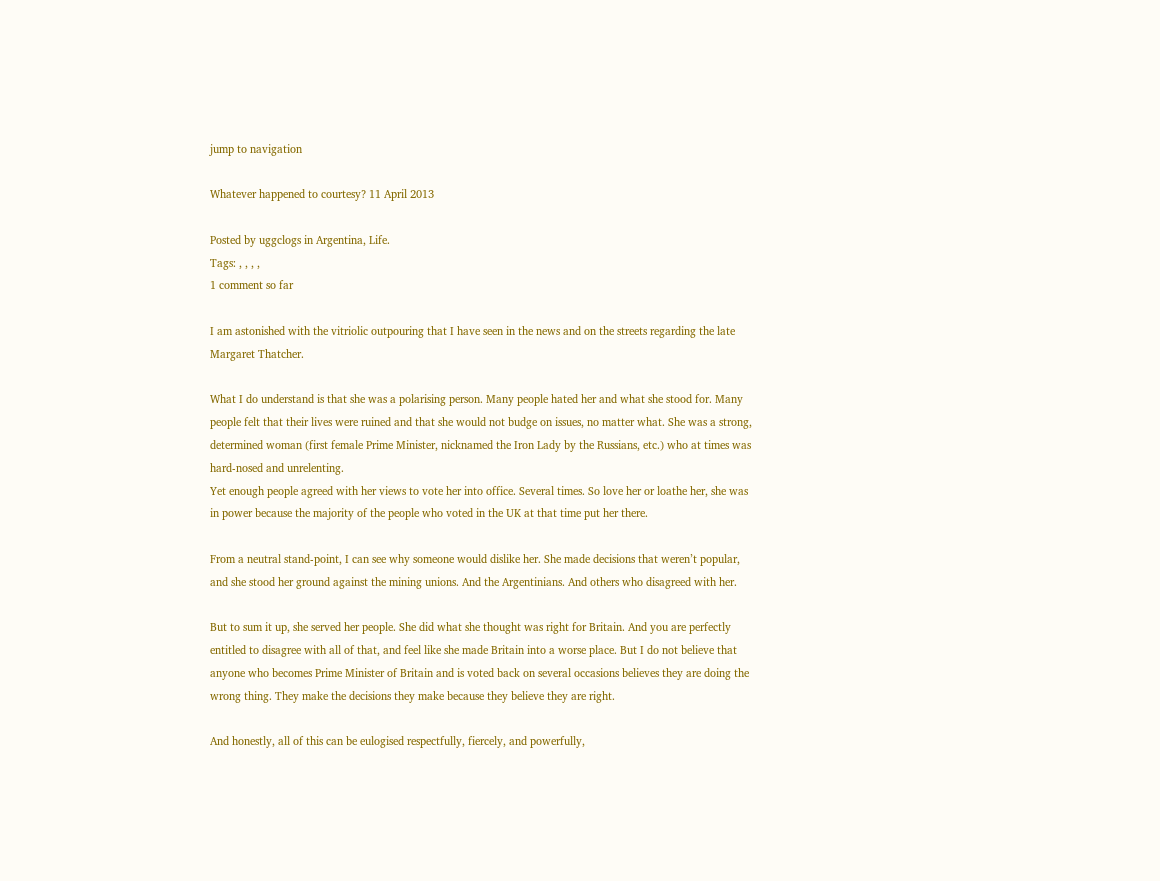jump to navigation

Whatever happened to courtesy? 11 April 2013

Posted by uggclogs in Argentina, Life.
Tags: , , , ,
1 comment so far

I am astonished with the vitriolic outpouring that I have seen in the news and on the streets regarding the late Margaret Thatcher.

What I do understand is that she was a polarising person. Many people hated her and what she stood for. Many people felt that their lives were ruined and that she would not budge on issues, no matter what. She was a strong, determined woman (first female Prime Minister, nicknamed the Iron Lady by the Russians, etc.) who at times was hard-nosed and unrelenting.
Yet enough people agreed with her views to vote her into office. Several times. So love her or loathe her, she was in power because the majority of the people who voted in the UK at that time put her there.

From a neutral stand-point, I can see why someone would dislike her. She made decisions that weren’t popular, and she stood her ground against the mining unions. And the Argentinians. And others who disagreed with her.

But to sum it up, she served her people. She did what she thought was right for Britain. And you are perfectly entitled to disagree with all of that, and feel like she made Britain into a worse place. But I do not believe that anyone who becomes Prime Minister of Britain and is voted back on several occasions believes they are doing the wrong thing. They make the decisions they make because they believe they are right.

And honestly, all of this can be eulogised respectfully, fiercely, and powerfully,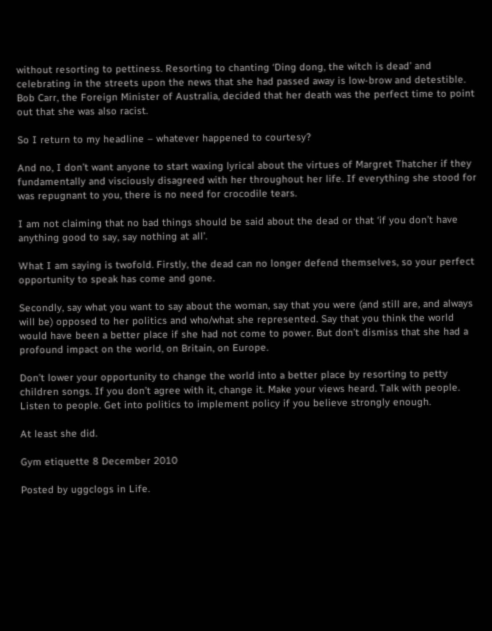without resorting to pettiness. Resorting to chanting ‘Ding dong, the witch is dead’ and celebrating in the streets upon the news that she had passed away is low-brow and detestible. Bob Carr, the Foreign Minister of Australia, decided that her death was the perfect time to point out that she was also racist.

So I return to my headline – whatever happened to courtesy?

And no, I don’t want anyone to start waxing lyrical about the virtues of Margret Thatcher if they fundamentally and visciously disagreed with her throughout her life. If everything she stood for was repugnant to you, there is no need for crocodile tears.

I am not claiming that no bad things should be said about the dead or that ‘if you don’t have anything good to say, say nothing at all’.

What I am saying is twofold. Firstly, the dead can no longer defend themselves, so your perfect opportunity to speak has come and gone.

Secondly, say what you want to say about the woman, say that you were (and still are, and always will be) opposed to her politics and who/what she represented. Say that you think the world would have been a better place if she had not come to power. But don’t dismiss that she had a profound impact on the world, on Britain, on Europe.

Don’t lower your opportunity to change the world into a better place by resorting to petty children songs. If you don’t agree with it, change it. Make your views heard. Talk with people. Listen to people. Get into politics to implement policy if you believe strongly enough.

At least she did.

Gym etiquette 8 December 2010

Posted by uggclogs in Life.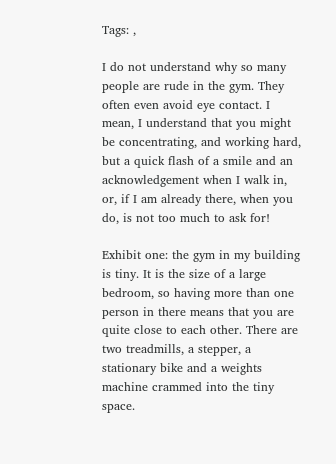Tags: ,

I do not understand why so many people are rude in the gym. They often even avoid eye contact. I mean, I understand that you might be concentrating, and working hard, but a quick flash of a smile and an acknowledgement when I walk in, or, if I am already there, when you do, is not too much to ask for!

Exhibit one: the gym in my building is tiny. It is the size of a large bedroom, so having more than one person in there means that you are quite close to each other. There are two treadmills, a stepper, a stationary bike and a weights machine crammed into the tiny space.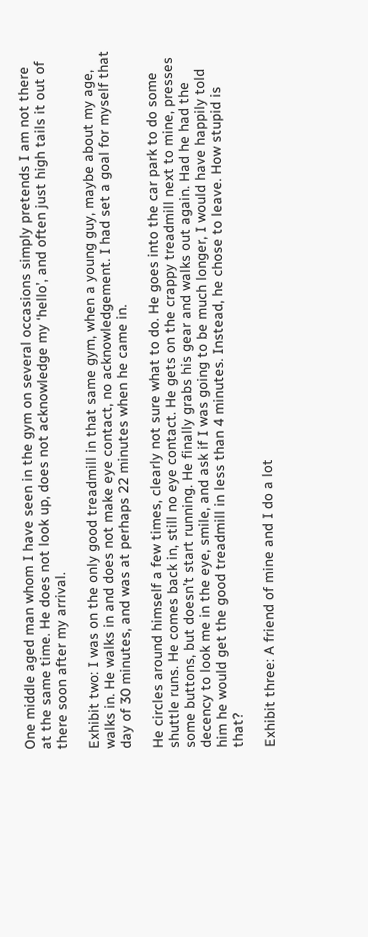One middle aged man whom I have seen in the gym on several occasions simply pretends I am not there at the same time. He does not look up, does not acknowledge my ‘hello’, and often just high tails it out of there soon after my arrival.

Exhibit two: I was on the only good treadmill in that same gym, when a young guy, maybe about my age, walks in. He walks in and does not make eye contact, no acknowledgement. I had set a goal for myself that day of 30 minutes, and was at perhaps 22 minutes when he came in.

He circles around himself a few times, clearly not sure what to do. He goes into the car park to do some shuttle runs. He comes back in, still no eye contact. He gets on the crappy treadmill next to mine, presses some buttons, but doesn’t start running. He finally grabs his gear and walks out again. Had he had the decency to look me in the eye, smile, and ask if I was going to be much longer, I would have happily told him he would get the good treadmill in less than 4 minutes. Instead, he chose to leave. How stupid is that?

Exhibit three: A friend of mine and I do a lot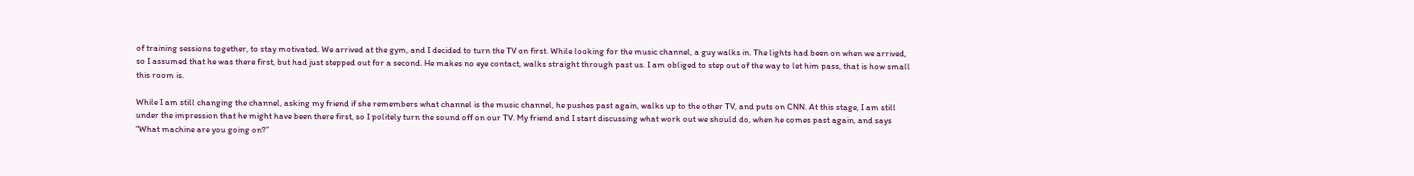of training sessions together, to stay motivated. We arrived at the gym, and I decided to turn the TV on first. While looking for the music channel, a guy walks in. The lights had been on when we arrived, so I assumed that he was there first, but had just stepped out for a second. He makes no eye contact, walks straight through past us. I am obliged to step out of the way to let him pass, that is how small this room is.

While I am still changing the channel, asking my friend if she remembers what channel is the music channel, he pushes past again, walks up to the other TV, and puts on CNN. At this stage, I am still under the impression that he might have been there first, so I politely turn the sound off on our TV. My friend and I start discussing what work out we should do, when he comes past again, and says “What machine are you going on?”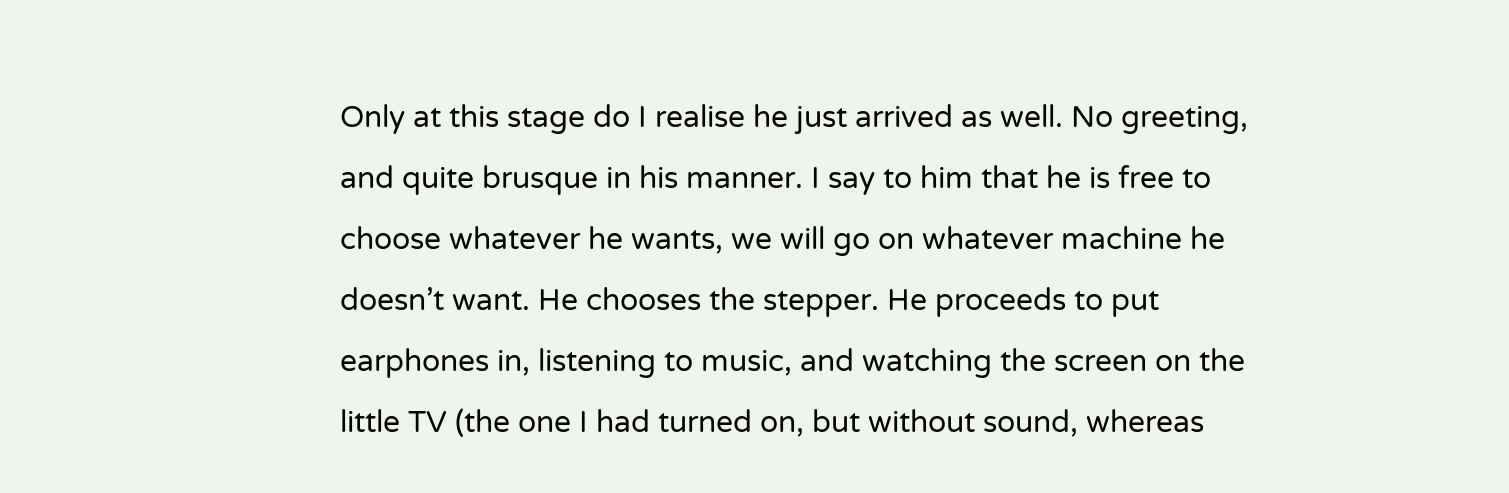Only at this stage do I realise he just arrived as well. No greeting, and quite brusque in his manner. I say to him that he is free to choose whatever he wants, we will go on whatever machine he doesn’t want. He chooses the stepper. He proceeds to put earphones in, listening to music, and watching the screen on the little TV (the one I had turned on, but without sound, whereas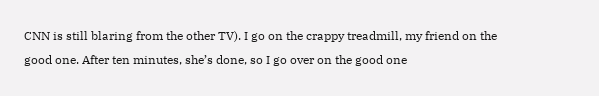CNN is still blaring from the other TV). I go on the crappy treadmill, my friend on the good one. After ten minutes, she’s done, so I go over on the good one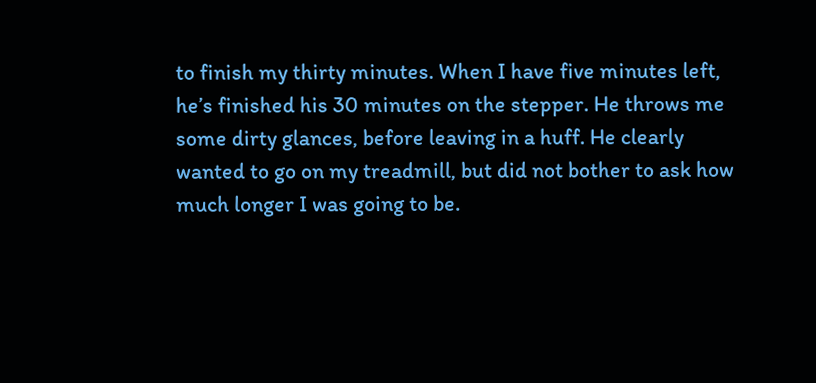to finish my thirty minutes. When I have five minutes left, he’s finished his 30 minutes on the stepper. He throws me some dirty glances, before leaving in a huff. He clearly wanted to go on my treadmill, but did not bother to ask how much longer I was going to be.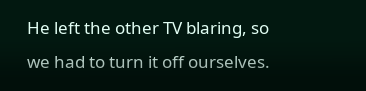He left the other TV blaring, so we had to turn it off ourselves.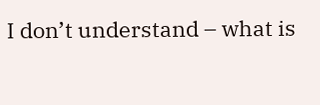I don’t understand – what is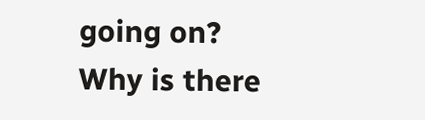going on? Why is there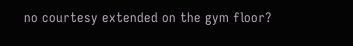no courtesy extended on the gym floor?